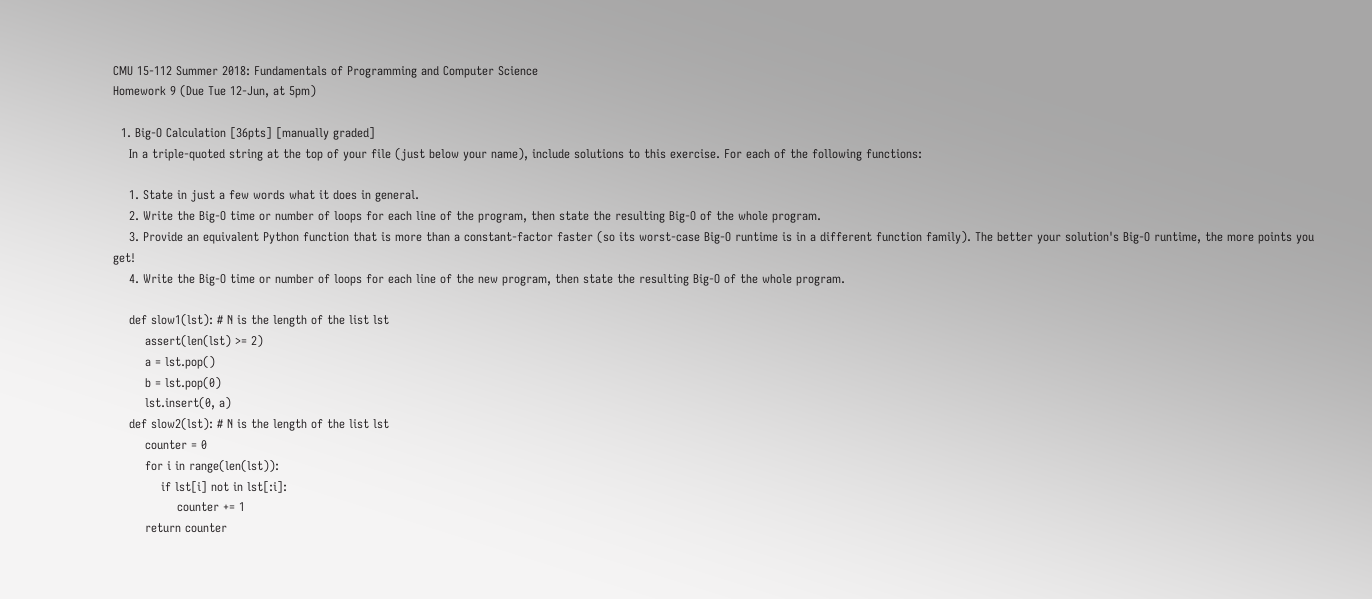CMU 15-112 Summer 2018: Fundamentals of Programming and Computer Science
Homework 9 (Due Tue 12-Jun, at 5pm)

  1. Big-O Calculation [36pts] [manually graded]
    In a triple-quoted string at the top of your file (just below your name), include solutions to this exercise. For each of the following functions:

    1. State in just a few words what it does in general.
    2. Write the Big-O time or number of loops for each line of the program, then state the resulting Big-O of the whole program.
    3. Provide an equivalent Python function that is more than a constant-factor faster (so its worst-case Big-O runtime is in a different function family). The better your solution's Big-O runtime, the more points you get!
    4. Write the Big-O time or number of loops for each line of the new program, then state the resulting Big-O of the whole program.

    def slow1(lst): # N is the length of the list lst
        assert(len(lst) >= 2)
        a = lst.pop()
        b = lst.pop(0)
        lst.insert(0, a)
    def slow2(lst): # N is the length of the list lst
        counter = 0
        for i in range(len(lst)):
            if lst[i] not in lst[:i]:
                counter += 1
        return counter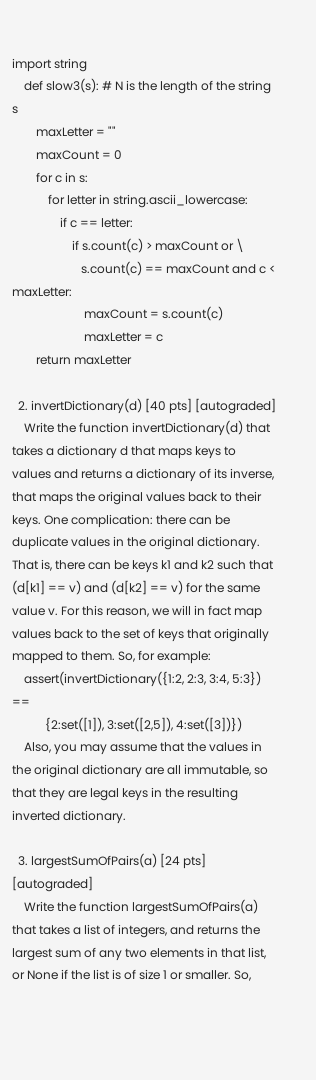import string
    def slow3(s): # N is the length of the string s
        maxLetter = ""
        maxCount = 0
        for c in s:
            for letter in string.ascii_lowercase:
                if c == letter:
                    if s.count(c) > maxCount or \
                       s.count(c) == maxCount and c < maxLetter:
                        maxCount = s.count(c)
                        maxLetter = c
        return maxLetter

  2. invertDictionary(d) [40 pts] [autograded]
    Write the function invertDictionary(d) that takes a dictionary d that maps keys to values and returns a dictionary of its inverse, that maps the original values back to their keys. One complication: there can be duplicate values in the original dictionary. That is, there can be keys k1 and k2 such that (d[k1] == v) and (d[k2] == v) for the same value v. For this reason, we will in fact map values back to the set of keys that originally mapped to them. So, for example:
    assert(invertDictionary({1:2, 2:3, 3:4, 5:3}) ==
           {2:set([1]), 3:set([2,5]), 4:set([3])})
    Also, you may assume that the values in the original dictionary are all immutable, so that they are legal keys in the resulting inverted dictionary.

  3. largestSumOfPairs(a) [24 pts] [autograded]
    Write the function largestSumOfPairs(a) that takes a list of integers, and returns the largest sum of any two elements in that list, or None if the list is of size 1 or smaller. So,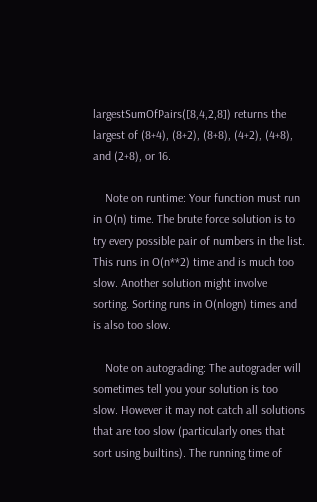largestSumOfPairs([8,4,2,8]) returns the largest of (8+4), (8+2), (8+8), (4+2), (4+8), and (2+8), or 16.

    Note on runtime: Your function must run in O(n) time. The brute force solution is to try every possible pair of numbers in the list. This runs in O(n**2) time and is much too slow. Another solution might involve sorting. Sorting runs in O(nlogn) times and is also too slow.

    Note on autograding: The autograder will sometimes tell you your solution is too slow. However it may not catch all solutions that are too slow (particularly ones that sort using builtins). The running time of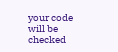your code will be checked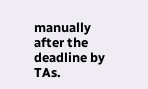manually after the deadline by TAs.